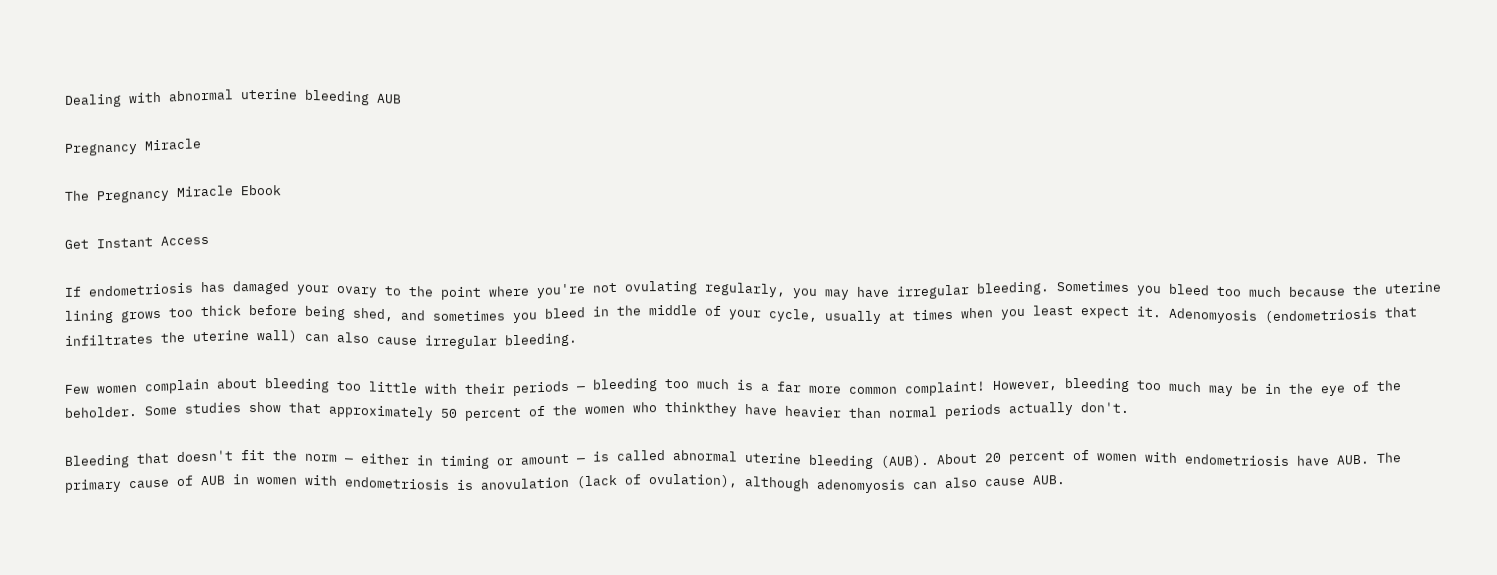Dealing with abnormal uterine bleeding AUB

Pregnancy Miracle

The Pregnancy Miracle Ebook

Get Instant Access

If endometriosis has damaged your ovary to the point where you're not ovulating regularly, you may have irregular bleeding. Sometimes you bleed too much because the uterine lining grows too thick before being shed, and sometimes you bleed in the middle of your cycle, usually at times when you least expect it. Adenomyosis (endometriosis that infiltrates the uterine wall) can also cause irregular bleeding.

Few women complain about bleeding too little with their periods — bleeding too much is a far more common complaint! However, bleeding too much may be in the eye of the beholder. Some studies show that approximately 50 percent of the women who thinkthey have heavier than normal periods actually don't.

Bleeding that doesn't fit the norm — either in timing or amount — is called abnormal uterine bleeding (AUB). About 20 percent of women with endometriosis have AUB. The primary cause of AUB in women with endometriosis is anovulation (lack of ovulation), although adenomyosis can also cause AUB.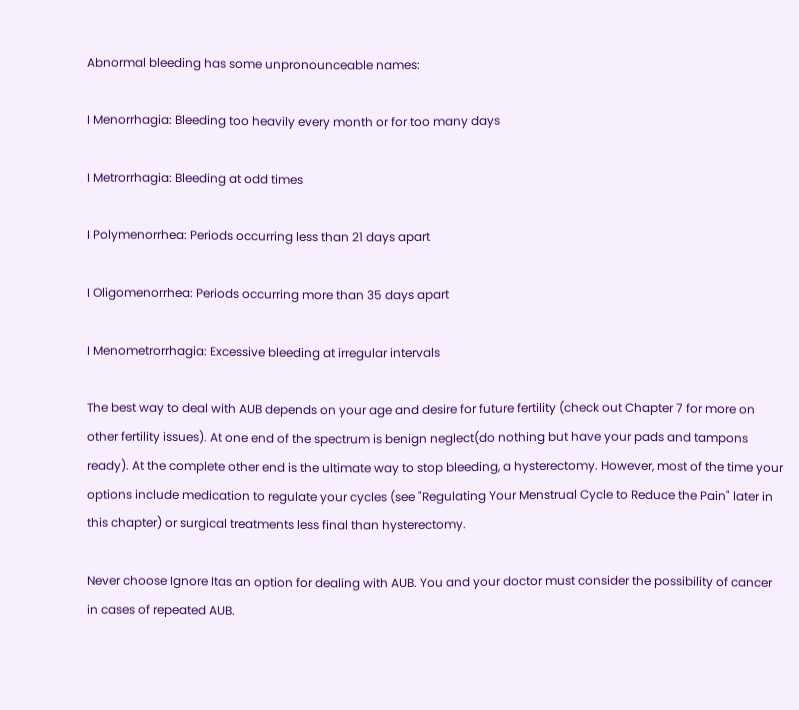Abnormal bleeding has some unpronounceable names:

I Menorrhagia: Bleeding too heavily every month or for too many days

I Metrorrhagia: Bleeding at odd times

I Polymenorrhea: Periods occurring less than 21 days apart

I Oligomenorrhea: Periods occurring more than 35 days apart

I Menometrorrhagia: Excessive bleeding at irregular intervals

The best way to deal with AUB depends on your age and desire for future fertility (check out Chapter 7 for more on other fertility issues). At one end of the spectrum is benign neglect(do nothing but have your pads and tampons ready). At the complete other end is the ultimate way to stop bleeding, a hysterectomy. However, most of the time your options include medication to regulate your cycles (see "Regulating Your Menstrual Cycle to Reduce the Pain" later in this chapter) or surgical treatments less final than hysterectomy.

Never choose Ignore Itas an option for dealing with AUB. You and your doctor must consider the possibility of cancer in cases of repeated AUB.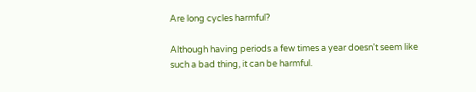Are long cycles harmful?

Although having periods a few times a year doesn't seem like such a bad thing, it can be harmful.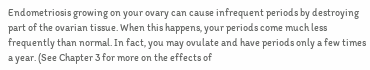Endometriosis growing on your ovary can cause infrequent periods by destroying part of the ovarian tissue. When this happens, your periods come much less frequently than normal. In fact, you may ovulate and have periods only a few times a year. (See Chapter 3 for more on the effects of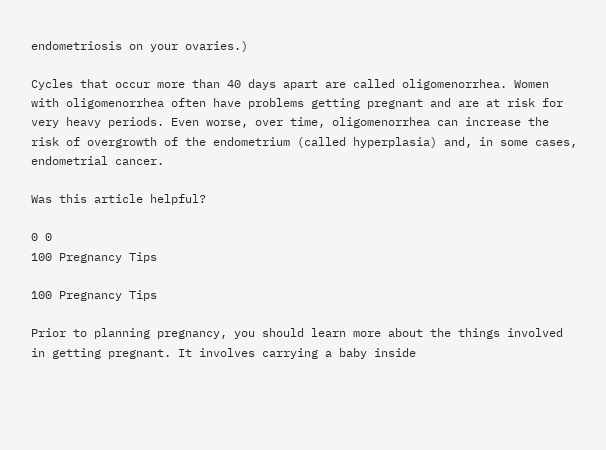endometriosis on your ovaries.)

Cycles that occur more than 40 days apart are called oligomenorrhea. Women with oligomenorrhea often have problems getting pregnant and are at risk for very heavy periods. Even worse, over time, oligomenorrhea can increase the risk of overgrowth of the endometrium (called hyperplasia) and, in some cases, endometrial cancer.

Was this article helpful?

0 0
100 Pregnancy Tips

100 Pregnancy Tips

Prior to planning pregnancy, you should learn more about the things involved in getting pregnant. It involves carrying a baby inside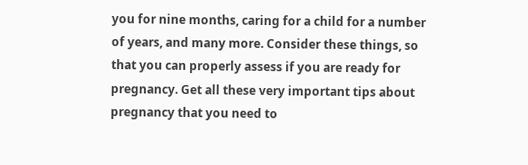you for nine months, caring for a child for a number of years, and many more. Consider these things, so that you can properly assess if you are ready for pregnancy. Get all these very important tips about pregnancy that you need to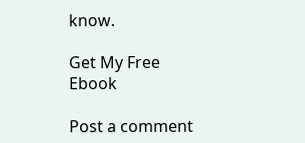know.

Get My Free Ebook

Post a comment